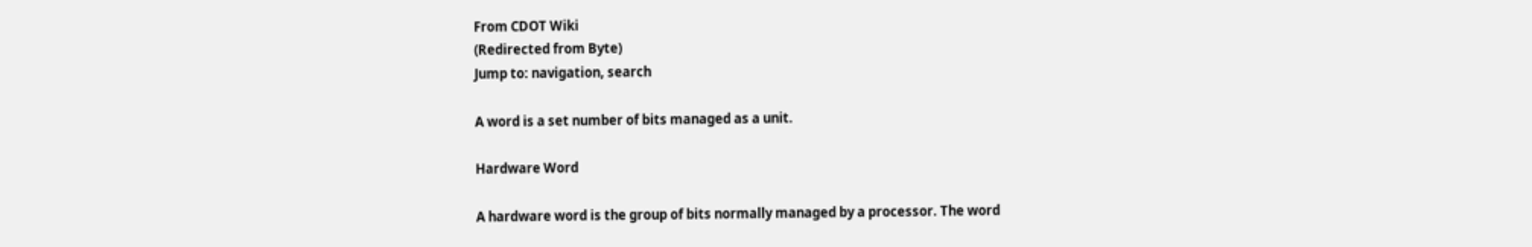From CDOT Wiki
(Redirected from Byte)
Jump to: navigation, search

A word is a set number of bits managed as a unit.

Hardware Word

A hardware word is the group of bits normally managed by a processor. The word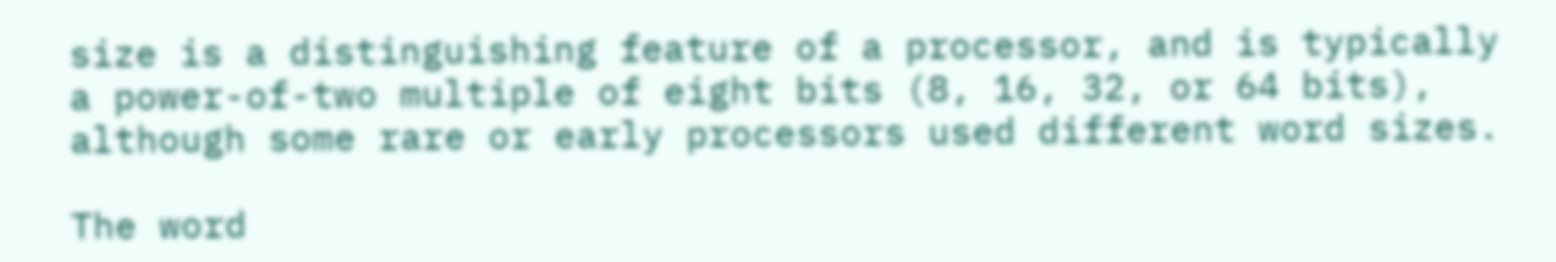size is a distinguishing feature of a processor, and is typically a power-of-two multiple of eight bits (8, 16, 32, or 64 bits), although some rare or early processors used different word sizes.

The word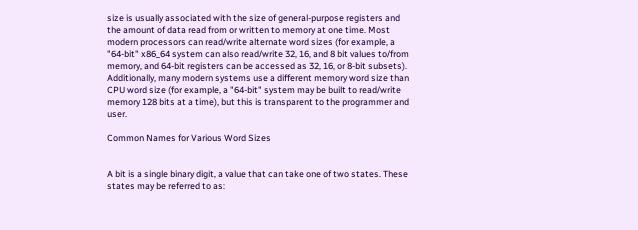size is usually associated with the size of general-purpose registers and the amount of data read from or written to memory at one time. Most modern processors can read/write alternate word sizes (for example, a "64-bit" x86_64 system can also read/write 32, 16, and 8 bit values to/from memory, and 64-bit registers can be accessed as 32, 16, or 8-bit subsets). Additionally, many modern systems use a different memory word size than CPU word size (for example, a "64-bit" system may be built to read/write memory 128 bits at a time), but this is transparent to the programmer and user.

Common Names for Various Word Sizes


A bit is a single binary digit, a value that can take one of two states. These states may be referred to as: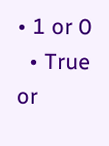• 1 or 0
  • True or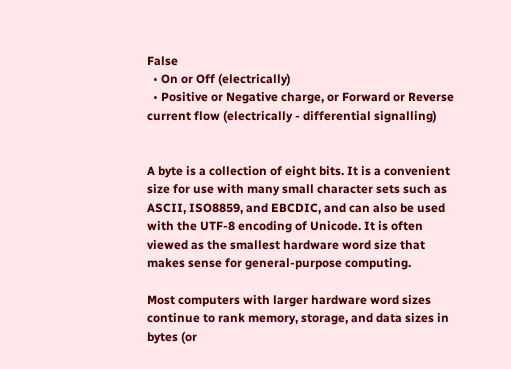False
  • On or Off (electrically)
  • Positive or Negative charge, or Forward or Reverse current flow (electrically - differential signalling)


A byte is a collection of eight bits. It is a convenient size for use with many small character sets such as ASCII, ISO8859, and EBCDIC, and can also be used with the UTF-8 encoding of Unicode. It is often viewed as the smallest hardware word size that makes sense for general-purpose computing.

Most computers with larger hardware word sizes continue to rank memory, storage, and data sizes in bytes (or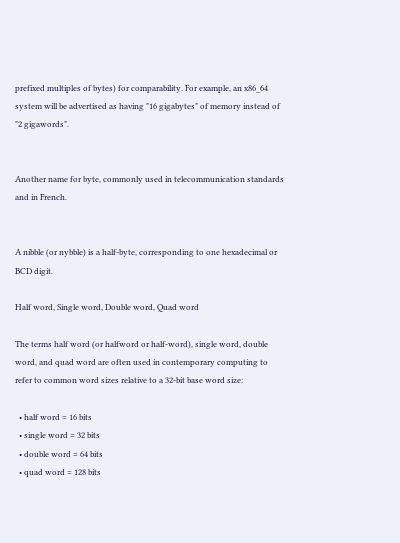prefixed multiples of bytes) for comparability. For example, an x86_64 system will be advertised as having "16 gigabytes" of memory instead of "2 gigawords".


Another name for byte, commonly used in telecommunication standards and in French.


A nibble (or nybble) is a half-byte, corresponding to one hexadecimal or BCD digit.

Half word, Single word, Double word, Quad word

The terms half word (or halfword or half-word), single word, double word, and quad word are often used in contemporary computing to refer to common word sizes relative to a 32-bit base word size:

  • half word = 16 bits
  • single word = 32 bits
  • double word = 64 bits
  • quad word = 128 bits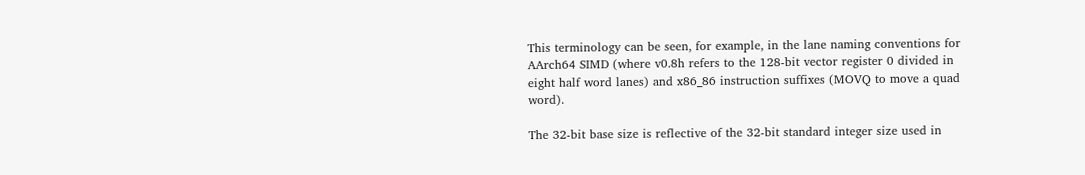This terminology can be seen, for example, in the lane naming conventions for AArch64 SIMD (where v0.8h refers to the 128-bit vector register 0 divided in eight half word lanes) and x86_86 instruction suffixes (MOVQ to move a quad word).

The 32-bit base size is reflective of the 32-bit standard integer size used in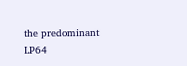the predominant LP64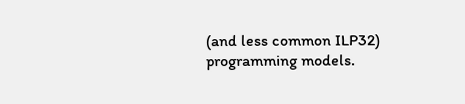(and less common ILP32) programming models.